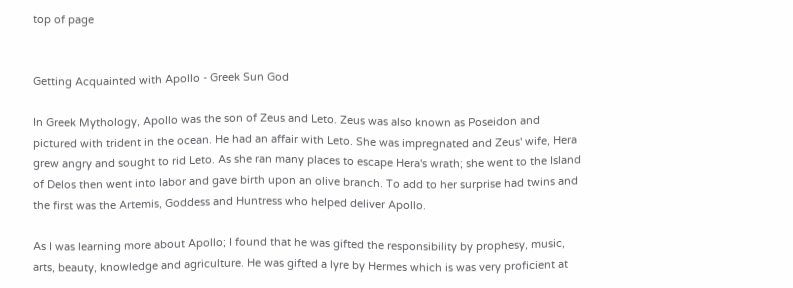top of page


Getting Acquainted with Apollo - Greek Sun God

In Greek Mythology, Apollo was the son of Zeus and Leto. Zeus was also known as Poseidon and pictured with trident in the ocean. He had an affair with Leto. She was impregnated and Zeus' wife, Hera grew angry and sought to rid Leto. As she ran many places to escape Hera's wrath; she went to the Island of Delos then went into labor and gave birth upon an olive branch. To add to her surprise had twins and the first was the Artemis, Goddess and Huntress who helped deliver Apollo.

As I was learning more about Apollo; I found that he was gifted the responsibility by prophesy, music, arts, beauty, knowledge and agriculture. He was gifted a lyre by Hermes which is was very proficient at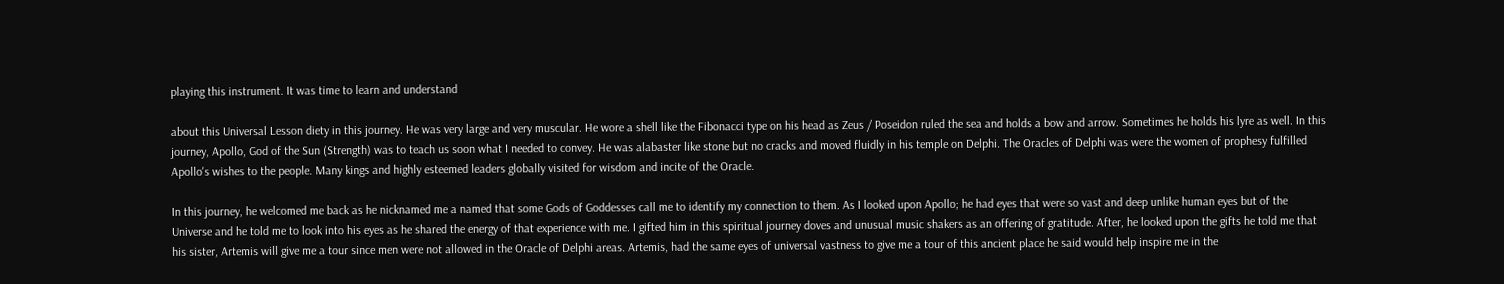playing this instrument. It was time to learn and understand

about this Universal Lesson diety in this journey. He was very large and very muscular. He wore a shell like the Fibonacci type on his head as Zeus / Poseidon ruled the sea and holds a bow and arrow. Sometimes he holds his lyre as well. In this journey, Apollo, God of the Sun (Strength) was to teach us soon what I needed to convey. He was alabaster like stone but no cracks and moved fluidly in his temple on Delphi. The Oracles of Delphi was were the women of prophesy fulfilled Apollo's wishes to the people. Many kings and highly esteemed leaders globally visited for wisdom and incite of the Oracle.

In this journey, he welcomed me back as he nicknamed me a named that some Gods of Goddesses call me to identify my connection to them. As I looked upon Apollo; he had eyes that were so vast and deep unlike human eyes but of the Universe and he told me to look into his eyes as he shared the energy of that experience with me. I gifted him in this spiritual journey doves and unusual music shakers as an offering of gratitude. After, he looked upon the gifts he told me that his sister, Artemis will give me a tour since men were not allowed in the Oracle of Delphi areas. Artemis, had the same eyes of universal vastness to give me a tour of this ancient place he said would help inspire me in the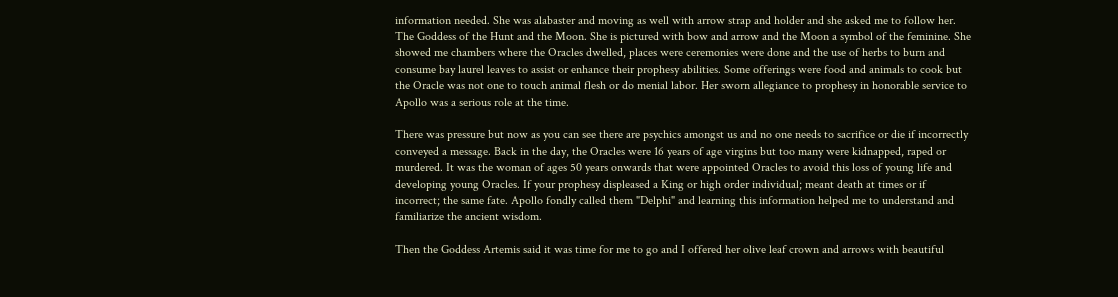information needed. She was alabaster and moving as well with arrow strap and holder and she asked me to follow her. The Goddess of the Hunt and the Moon. She is pictured with bow and arrow and the Moon a symbol of the feminine. She showed me chambers where the Oracles dwelled, places were ceremonies were done and the use of herbs to burn and consume bay laurel leaves to assist or enhance their prophesy abilities. Some offerings were food and animals to cook but the Oracle was not one to touch animal flesh or do menial labor. Her sworn allegiance to prophesy in honorable service to Apollo was a serious role at the time.

There was pressure but now as you can see there are psychics amongst us and no one needs to sacrifice or die if incorrectly conveyed a message. Back in the day, the Oracles were 16 years of age virgins but too many were kidnapped, raped or murdered. It was the woman of ages 50 years onwards that were appointed Oracles to avoid this loss of young life and developing young Oracles. If your prophesy displeased a King or high order individual; meant death at times or if incorrect; the same fate. Apollo fondly called them "Delphi" and learning this information helped me to understand and familiarize the ancient wisdom.

Then the Goddess Artemis said it was time for me to go and I offered her olive leaf crown and arrows with beautiful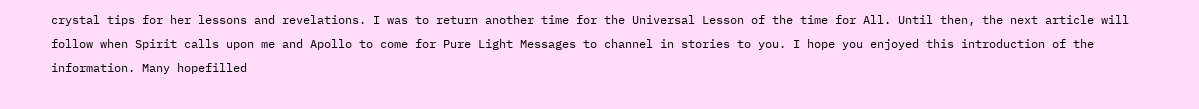crystal tips for her lessons and revelations. I was to return another time for the Universal Lesson of the time for All. Until then, the next article will follow when Spirit calls upon me and Apollo to come for Pure Light Messages to channel in stories to you. I hope you enjoyed this introduction of the information. Many hopefilled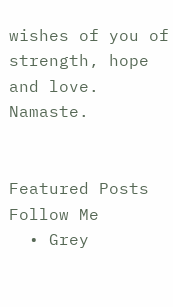wishes of you of strength, hope and love. Namaste.


Featured Posts
Follow Me
  • Grey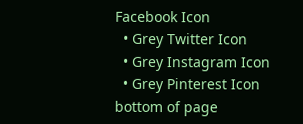Facebook Icon
  • Grey Twitter Icon
  • Grey Instagram Icon
  • Grey Pinterest Icon
bottom of page